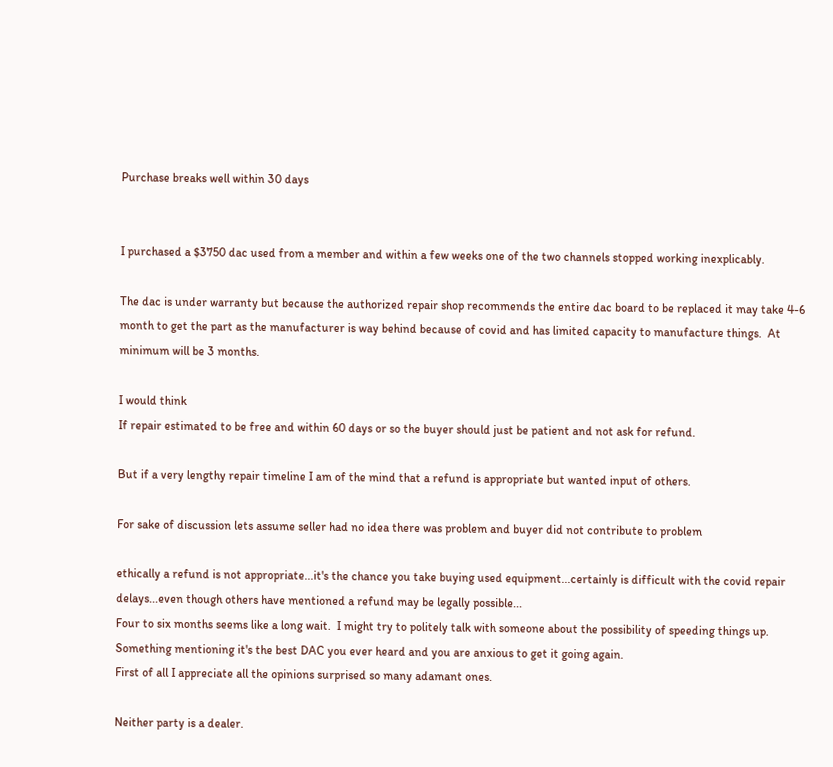Purchase breaks well within 30 days


I purchased a $3750 dac used from a member and within a few weeks one of the two channels stopped working inexplicably.

The dac is under warranty but because the authorized repair shop recommends the entire dac board to be replaced it may take 4-6 month to get the part as the manufacturer is way behind because of covid and has limited capacity to manufacture things.  At minimum will be 3 months.

I would think
If repair estimated to be free and within 60 days or so the buyer should just be patient and not ask for refund.

But if a very lengthy repair timeline I am of the mind that a refund is appropriate but wanted input of others.

For sake of discussion lets assume seller had no idea there was problem and buyer did not contribute to problem

ethically a refund is not appropriate...it's the chance you take buying used equipment...certainly is difficult with the covid repair delays...even though others have mentioned a refund may be legally possible...
Four to six months seems like a long wait.  I might try to politely talk with someone about the possibility of speeding things up.  Something mentioning it's the best DAC you ever heard and you are anxious to get it going again.
First of all I appreciate all the opinions surprised so many adamant ones.

Neither party is a dealer.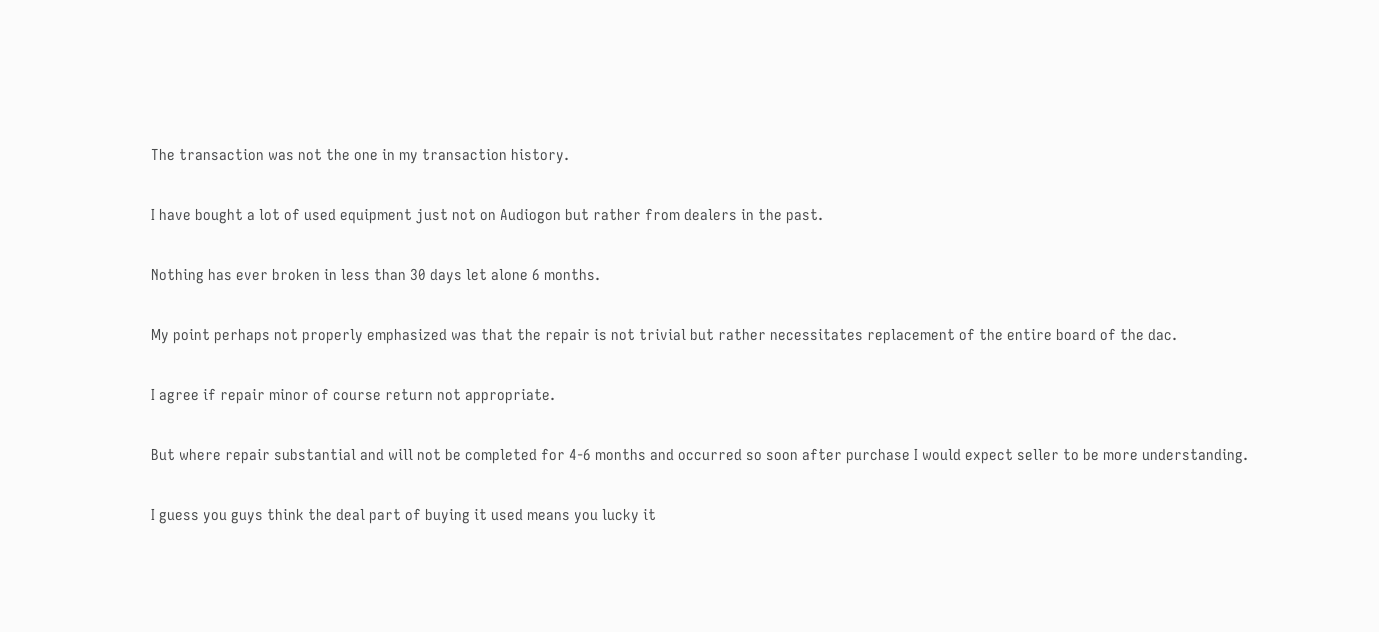The transaction was not the one in my transaction history.

I have bought a lot of used equipment just not on Audiogon but rather from dealers in the past.

Nothing has ever broken in less than 30 days let alone 6 months.

My point perhaps not properly emphasized was that the repair is not trivial but rather necessitates replacement of the entire board of the dac.

I agree if repair minor of course return not appropriate.

But where repair substantial and will not be completed for 4-6 months and occurred so soon after purchase I would expect seller to be more understanding.

I guess you guys think the deal part of buying it used means you lucky it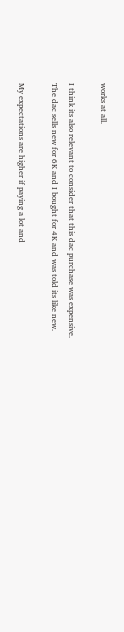works at all.

I think its also relevant to consider that this dac purchase was expensive.  The dac sells new for 6K and I bought for 4K and was told its like new.

My expectations are higher if paying a lot and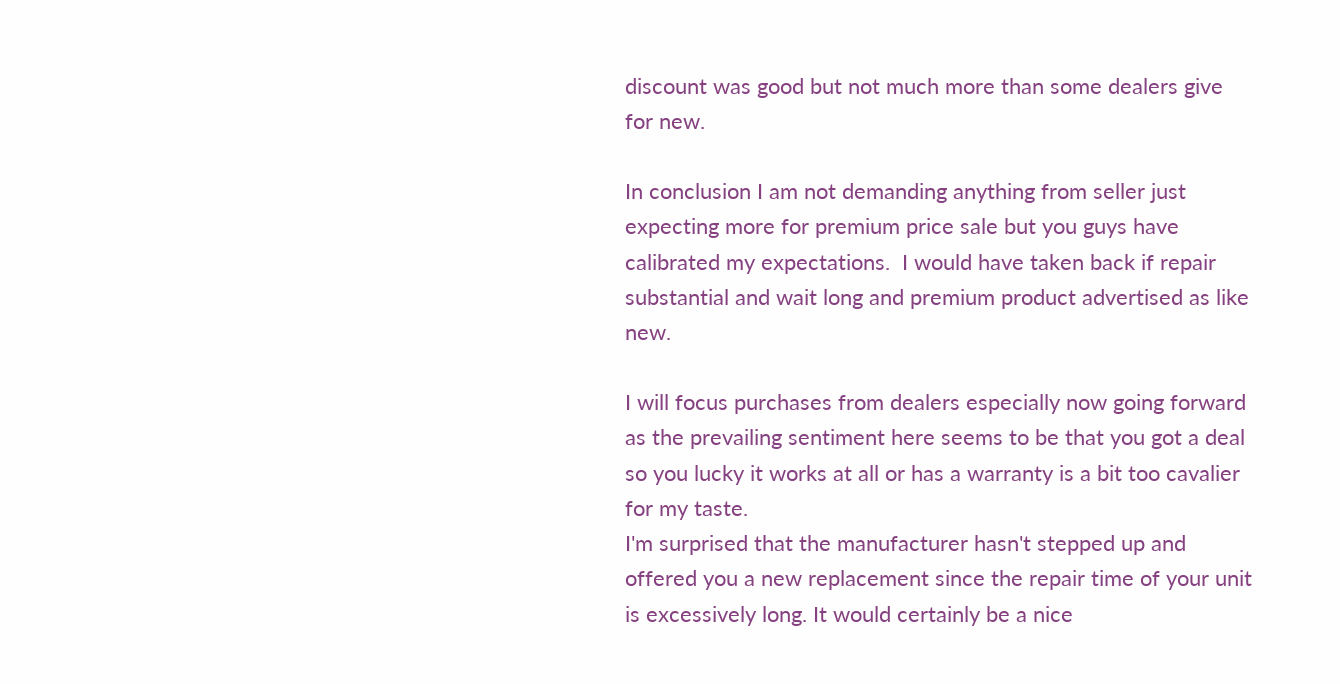discount was good but not much more than some dealers give for new.

In conclusion I am not demanding anything from seller just expecting more for premium price sale but you guys have calibrated my expectations.  I would have taken back if repair substantial and wait long and premium product advertised as like new.

I will focus purchases from dealers especially now going forward as the prevailing sentiment here seems to be that you got a deal so you lucky it works at all or has a warranty is a bit too cavalier for my taste.
I'm surprised that the manufacturer hasn't stepped up and offered you a new replacement since the repair time of your unit is excessively long. It would certainly be a nice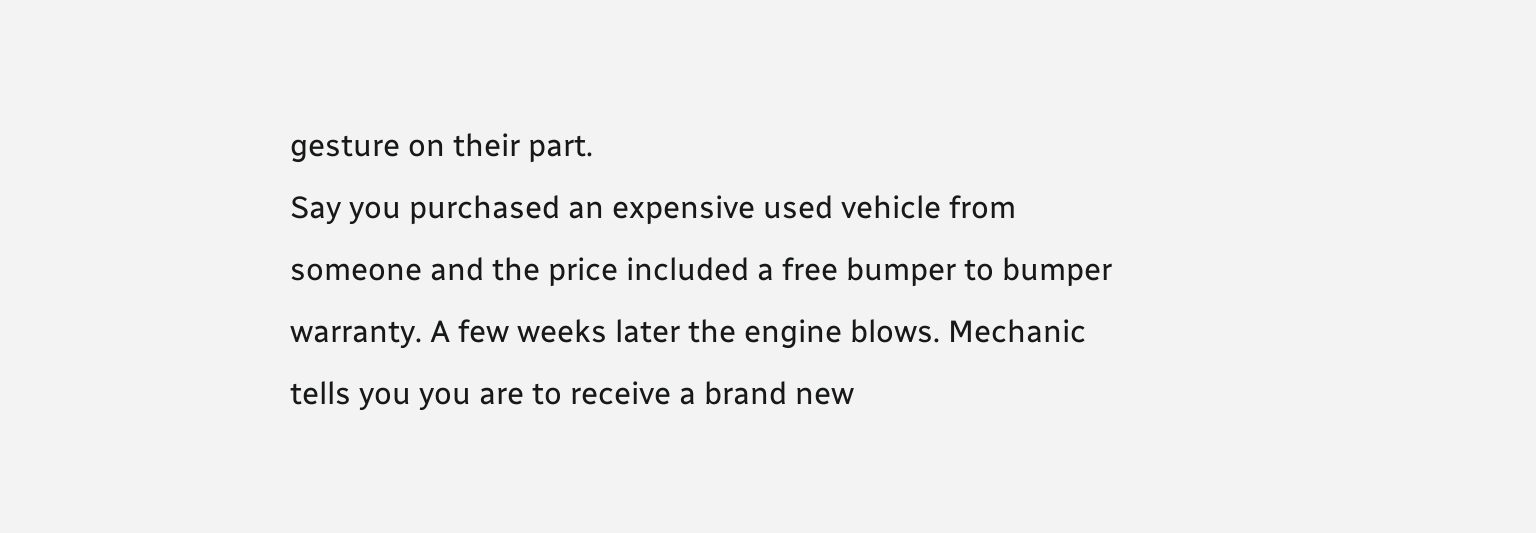gesture on their part.
Say you purchased an expensive used vehicle from someone and the price included a free bumper to bumper warranty. A few weeks later the engine blows. Mechanic tells you you are to receive a brand new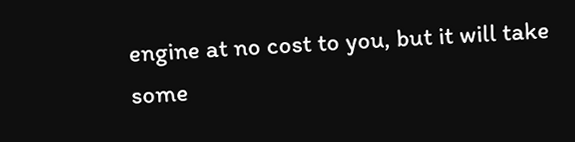engine at no cost to you, but it will take some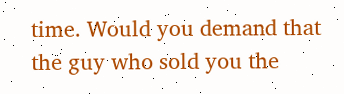time. Would you demand that the guy who sold you the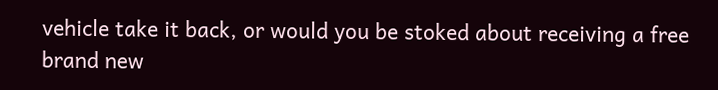vehicle take it back, or would you be stoked about receiving a free brand new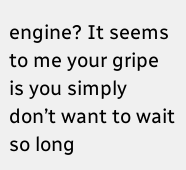engine? It seems to me your gripe is you simply don’t want to wait so long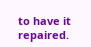to have it repaired.